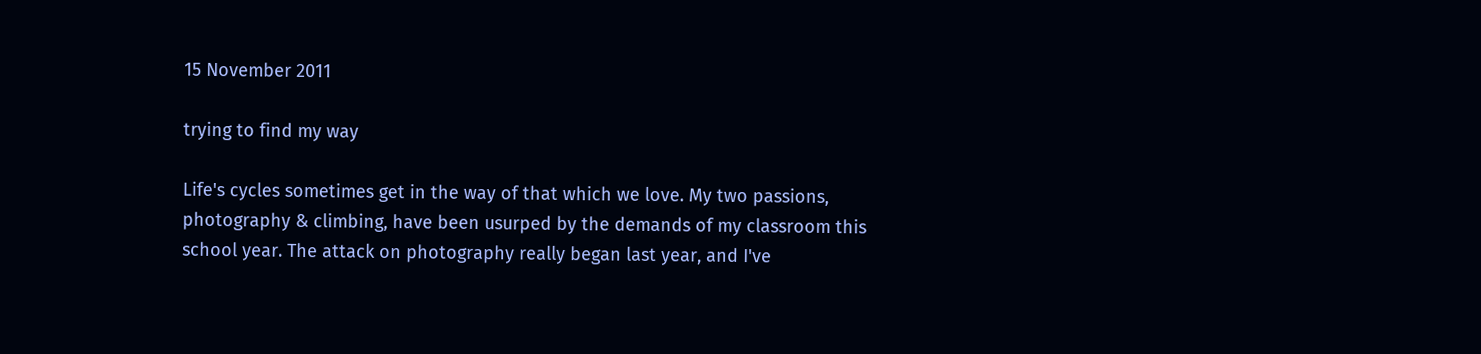15 November 2011

trying to find my way

Life's cycles sometimes get in the way of that which we love. My two passions, photography & climbing, have been usurped by the demands of my classroom this school year. The attack on photography really began last year, and I've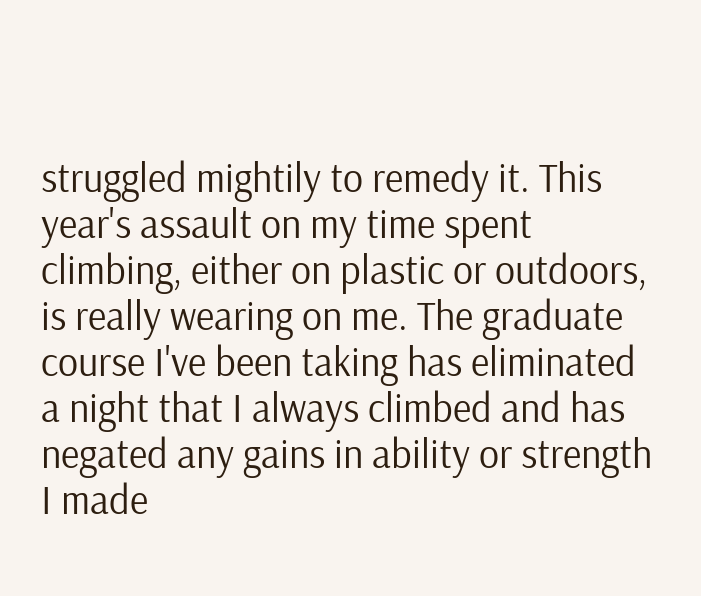struggled mightily to remedy it. This year's assault on my time spent climbing, either on plastic or outdoors, is really wearing on me. The graduate course I've been taking has eliminated a night that I always climbed and has negated any gains in ability or strength I made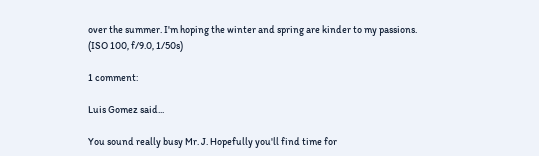over the summer. I'm hoping the winter and spring are kinder to my passions.
(ISO 100, f/9.0, 1/50s)

1 comment:

Luis Gomez said...

You sound really busy Mr. J. Hopefully you'll find time for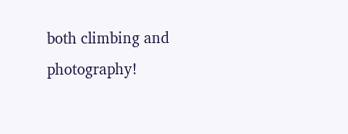both climbing and photography!